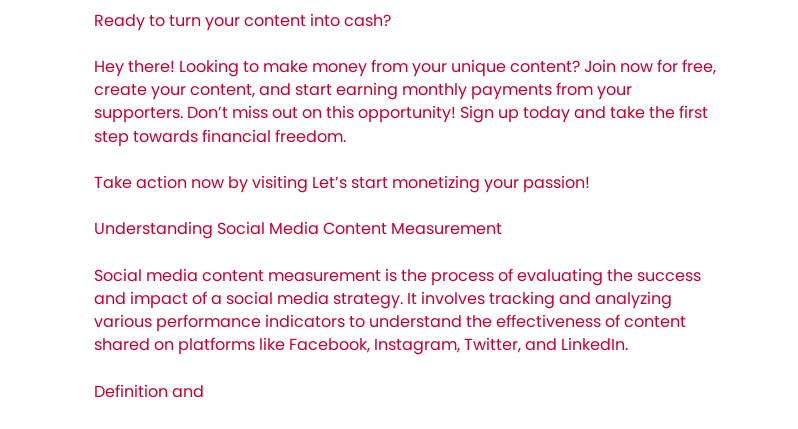Ready to turn your content into cash?

Hey there! Looking to make money from your unique content? Join now for free, create your content, and start earning monthly payments from your supporters. Don’t miss out on this opportunity! Sign up today and take the first step towards financial freedom.

Take action now by visiting Let’s start monetizing your passion!

Understanding Social Media Content Measurement

Social media content measurement is the process of evaluating the success and impact of a social media strategy. It involves tracking and analyzing various performance indicators to understand the effectiveness of content shared on platforms like Facebook, Instagram, Twitter, and LinkedIn.

Definition and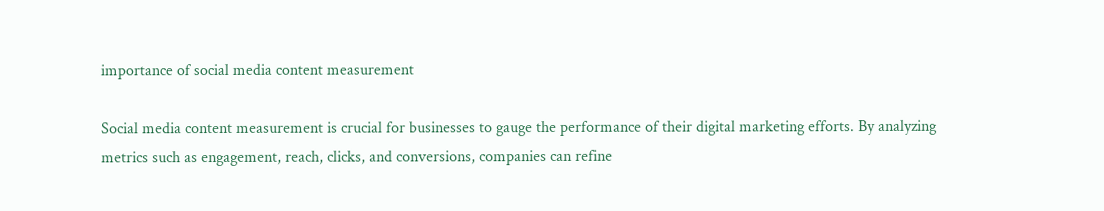importance of social media content measurement

Social media content measurement is crucial for businesses to gauge the performance of their digital marketing efforts. By analyzing metrics such as engagement, reach, clicks, and conversions, companies can refine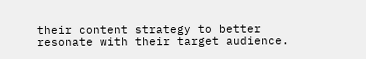their content strategy to better resonate with their target audience.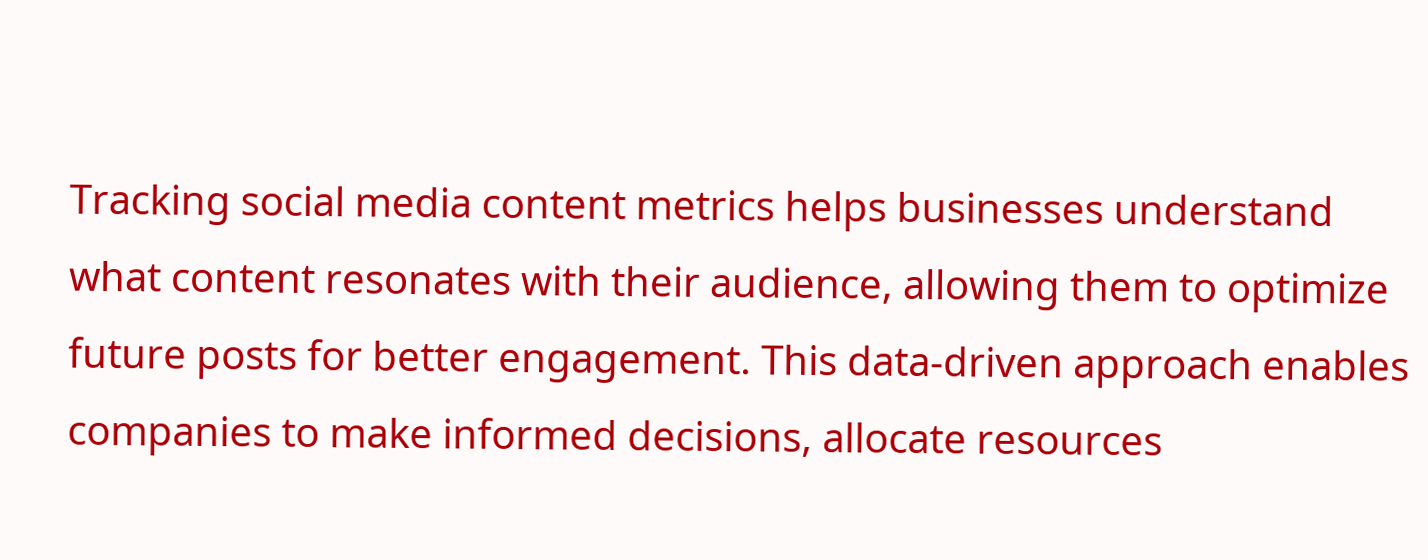Tracking social media content metrics helps businesses understand what content resonates with their audience, allowing them to optimize future posts for better engagement. This data-driven approach enables companies to make informed decisions, allocate resources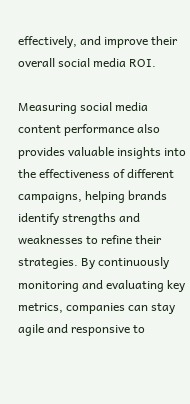effectively, and improve their overall social media ROI.

Measuring social media content performance also provides valuable insights into the effectiveness of different campaigns, helping brands identify strengths and weaknesses to refine their strategies. By continuously monitoring and evaluating key metrics, companies can stay agile and responsive to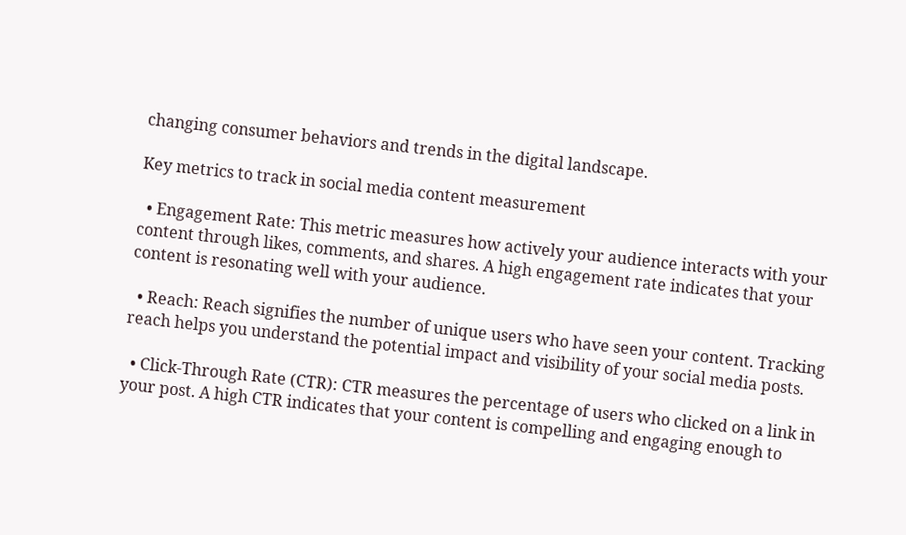changing consumer behaviors and trends in the digital landscape.

Key metrics to track in social media content measurement

  • Engagement Rate: This metric measures how actively your audience interacts with your content through likes, comments, and shares. A high engagement rate indicates that your content is resonating well with your audience.

  • Reach: Reach signifies the number of unique users who have seen your content. Tracking reach helps you understand the potential impact and visibility of your social media posts.

  • Click-Through Rate (CTR): CTR measures the percentage of users who clicked on a link in your post. A high CTR indicates that your content is compelling and engaging enough to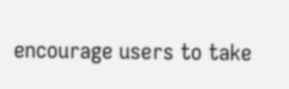encourage users to take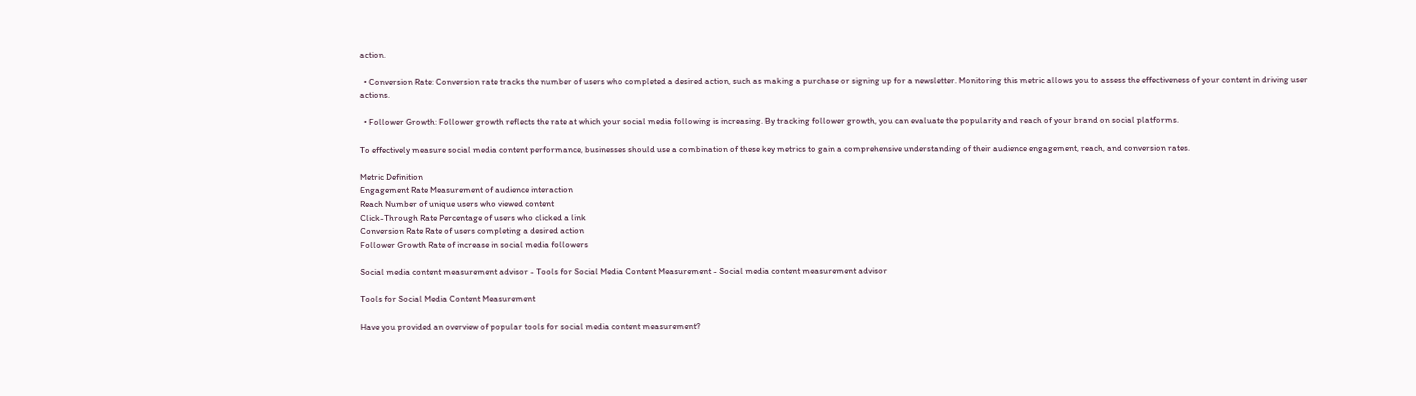action.

  • Conversion Rate: Conversion rate tracks the number of users who completed a desired action, such as making a purchase or signing up for a newsletter. Monitoring this metric allows you to assess the effectiveness of your content in driving user actions.

  • Follower Growth: Follower growth reflects the rate at which your social media following is increasing. By tracking follower growth, you can evaluate the popularity and reach of your brand on social platforms.

To effectively measure social media content performance, businesses should use a combination of these key metrics to gain a comprehensive understanding of their audience engagement, reach, and conversion rates.

Metric Definition
Engagement Rate Measurement of audience interaction
Reach Number of unique users who viewed content
Click-Through Rate Percentage of users who clicked a link
Conversion Rate Rate of users completing a desired action
Follower Growth Rate of increase in social media followers

Social media content measurement advisor - Tools for Social Media Content Measurement - Social media content measurement advisor

Tools for Social Media Content Measurement

Have you provided an overview of popular tools for social media content measurement?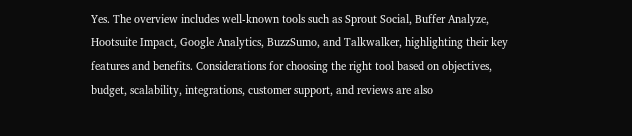Yes. The overview includes well-known tools such as Sprout Social, Buffer Analyze, Hootsuite Impact, Google Analytics, BuzzSumo, and Talkwalker, highlighting their key features and benefits. Considerations for choosing the right tool based on objectives, budget, scalability, integrations, customer support, and reviews are also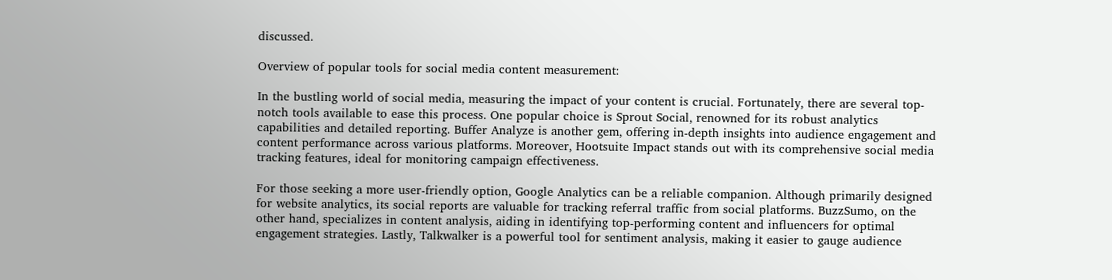discussed.

Overview of popular tools for social media content measurement:

In the bustling world of social media, measuring the impact of your content is crucial. Fortunately, there are several top-notch tools available to ease this process. One popular choice is Sprout Social, renowned for its robust analytics capabilities and detailed reporting. Buffer Analyze is another gem, offering in-depth insights into audience engagement and content performance across various platforms. Moreover, Hootsuite Impact stands out with its comprehensive social media tracking features, ideal for monitoring campaign effectiveness.

For those seeking a more user-friendly option, Google Analytics can be a reliable companion. Although primarily designed for website analytics, its social reports are valuable for tracking referral traffic from social platforms. BuzzSumo, on the other hand, specializes in content analysis, aiding in identifying top-performing content and influencers for optimal engagement strategies. Lastly, Talkwalker is a powerful tool for sentiment analysis, making it easier to gauge audience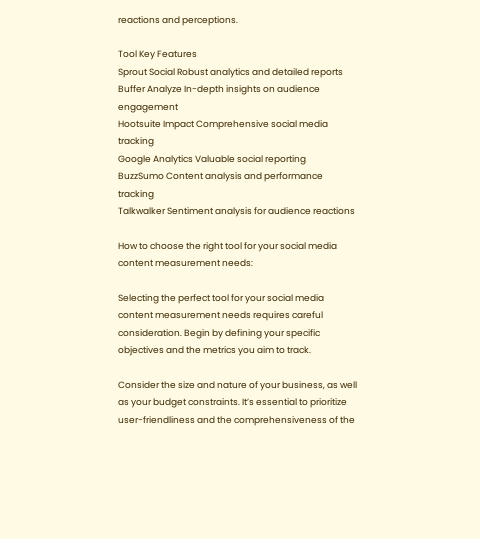reactions and perceptions.

Tool Key Features
Sprout Social Robust analytics and detailed reports
Buffer Analyze In-depth insights on audience engagement
Hootsuite Impact Comprehensive social media tracking
Google Analytics Valuable social reporting
BuzzSumo Content analysis and performance tracking
Talkwalker Sentiment analysis for audience reactions

How to choose the right tool for your social media content measurement needs:

Selecting the perfect tool for your social media content measurement needs requires careful consideration. Begin by defining your specific objectives and the metrics you aim to track.

Consider the size and nature of your business, as well as your budget constraints. It’s essential to prioritize user-friendliness and the comprehensiveness of the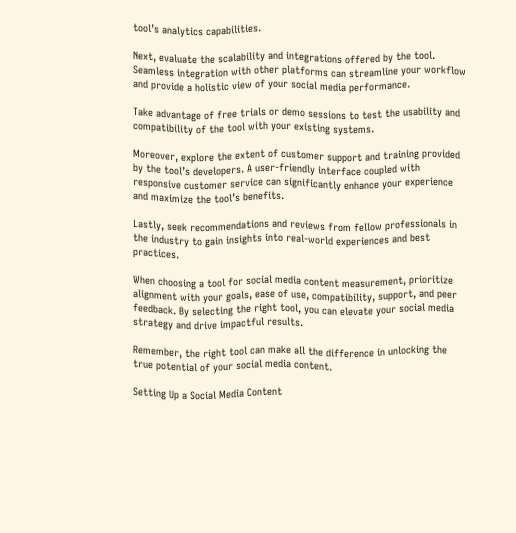tool’s analytics capabilities.

Next, evaluate the scalability and integrations offered by the tool. Seamless integration with other platforms can streamline your workflow and provide a holistic view of your social media performance.

Take advantage of free trials or demo sessions to test the usability and compatibility of the tool with your existing systems.

Moreover, explore the extent of customer support and training provided by the tool’s developers. A user-friendly interface coupled with responsive customer service can significantly enhance your experience and maximize the tool’s benefits.

Lastly, seek recommendations and reviews from fellow professionals in the industry to gain insights into real-world experiences and best practices.

When choosing a tool for social media content measurement, prioritize alignment with your goals, ease of use, compatibility, support, and peer feedback. By selecting the right tool, you can elevate your social media strategy and drive impactful results.

Remember, the right tool can make all the difference in unlocking the true potential of your social media content.

Setting Up a Social Media Content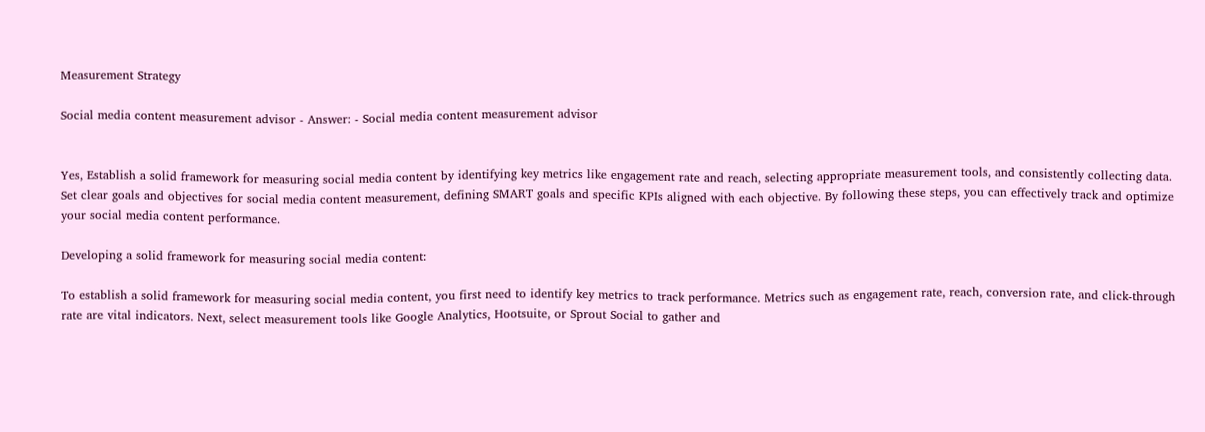Measurement Strategy

Social media content measurement advisor - Answer: - Social media content measurement advisor


Yes, Establish a solid framework for measuring social media content by identifying key metrics like engagement rate and reach, selecting appropriate measurement tools, and consistently collecting data. Set clear goals and objectives for social media content measurement, defining SMART goals and specific KPIs aligned with each objective. By following these steps, you can effectively track and optimize your social media content performance.

Developing a solid framework for measuring social media content:

To establish a solid framework for measuring social media content, you first need to identify key metrics to track performance. Metrics such as engagement rate, reach, conversion rate, and click-through rate are vital indicators. Next, select measurement tools like Google Analytics, Hootsuite, or Sprout Social to gather and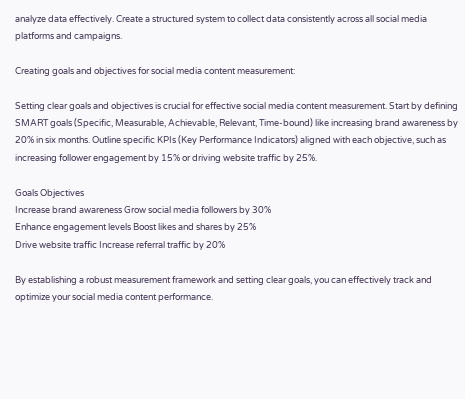analyze data effectively. Create a structured system to collect data consistently across all social media platforms and campaigns.

Creating goals and objectives for social media content measurement:

Setting clear goals and objectives is crucial for effective social media content measurement. Start by defining SMART goals (Specific, Measurable, Achievable, Relevant, Time-bound) like increasing brand awareness by 20% in six months. Outline specific KPIs (Key Performance Indicators) aligned with each objective, such as increasing follower engagement by 15% or driving website traffic by 25%.

Goals Objectives
Increase brand awareness Grow social media followers by 30%
Enhance engagement levels Boost likes and shares by 25%
Drive website traffic Increase referral traffic by 20%

By establishing a robust measurement framework and setting clear goals, you can effectively track and optimize your social media content performance.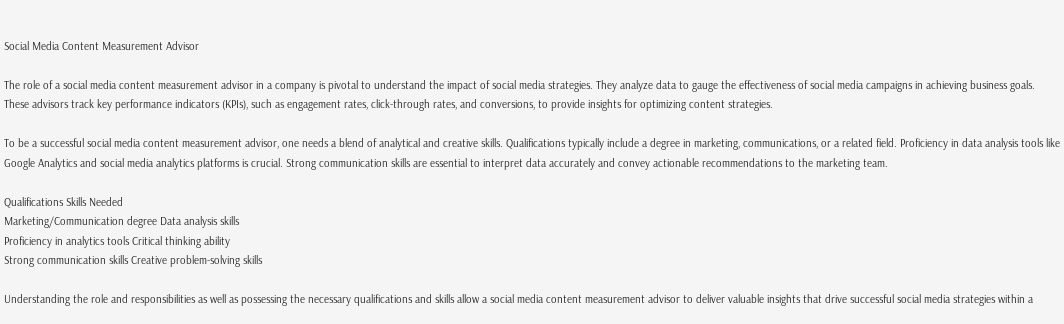Social Media Content Measurement Advisor

The role of a social media content measurement advisor in a company is pivotal to understand the impact of social media strategies. They analyze data to gauge the effectiveness of social media campaigns in achieving business goals. These advisors track key performance indicators (KPIs), such as engagement rates, click-through rates, and conversions, to provide insights for optimizing content strategies.

To be a successful social media content measurement advisor, one needs a blend of analytical and creative skills. Qualifications typically include a degree in marketing, communications, or a related field. Proficiency in data analysis tools like Google Analytics and social media analytics platforms is crucial. Strong communication skills are essential to interpret data accurately and convey actionable recommendations to the marketing team.

Qualifications Skills Needed
Marketing/Communication degree Data analysis skills
Proficiency in analytics tools Critical thinking ability
Strong communication skills Creative problem-solving skills

Understanding the role and responsibilities as well as possessing the necessary qualifications and skills allow a social media content measurement advisor to deliver valuable insights that drive successful social media strategies within a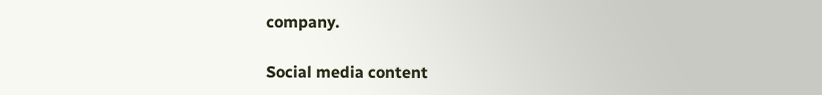company.

Social media content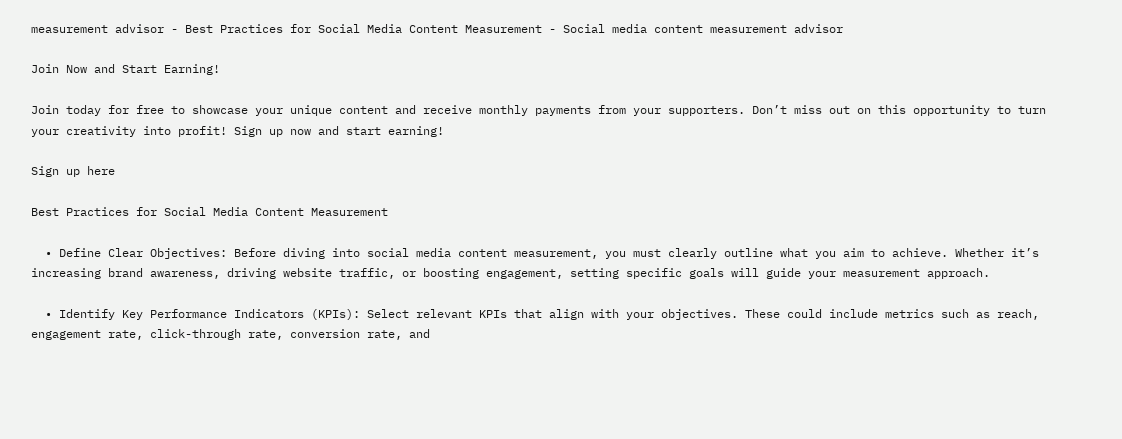measurement advisor - Best Practices for Social Media Content Measurement - Social media content measurement advisor

Join Now and Start Earning!

Join today for free to showcase your unique content and receive monthly payments from your supporters. Don’t miss out on this opportunity to turn your creativity into profit! Sign up now and start earning!

Sign up here

Best Practices for Social Media Content Measurement

  • Define Clear Objectives: Before diving into social media content measurement, you must clearly outline what you aim to achieve. Whether it’s increasing brand awareness, driving website traffic, or boosting engagement, setting specific goals will guide your measurement approach.

  • Identify Key Performance Indicators (KPIs): Select relevant KPIs that align with your objectives. These could include metrics such as reach, engagement rate, click-through rate, conversion rate, and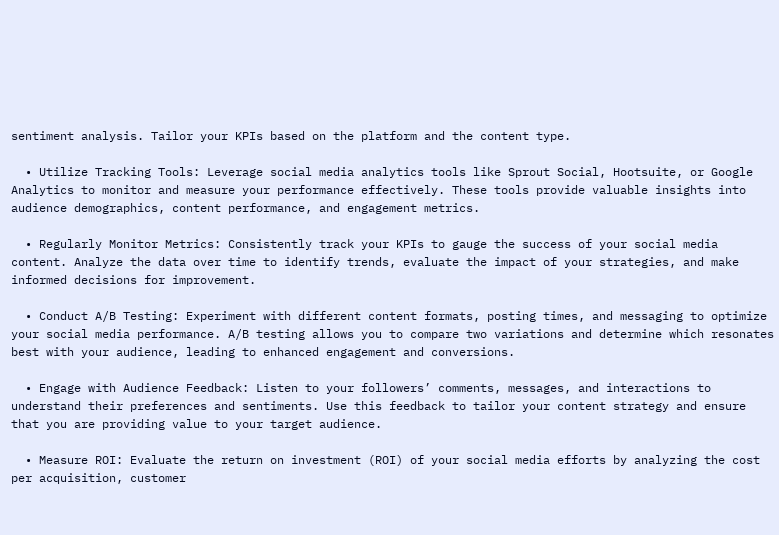sentiment analysis. Tailor your KPIs based on the platform and the content type.

  • Utilize Tracking Tools: Leverage social media analytics tools like Sprout Social, Hootsuite, or Google Analytics to monitor and measure your performance effectively. These tools provide valuable insights into audience demographics, content performance, and engagement metrics.

  • Regularly Monitor Metrics: Consistently track your KPIs to gauge the success of your social media content. Analyze the data over time to identify trends, evaluate the impact of your strategies, and make informed decisions for improvement.

  • Conduct A/B Testing: Experiment with different content formats, posting times, and messaging to optimize your social media performance. A/B testing allows you to compare two variations and determine which resonates best with your audience, leading to enhanced engagement and conversions.

  • Engage with Audience Feedback: Listen to your followers’ comments, messages, and interactions to understand their preferences and sentiments. Use this feedback to tailor your content strategy and ensure that you are providing value to your target audience.

  • Measure ROI: Evaluate the return on investment (ROI) of your social media efforts by analyzing the cost per acquisition, customer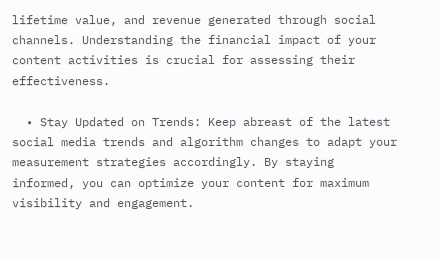lifetime value, and revenue generated through social channels. Understanding the financial impact of your content activities is crucial for assessing their effectiveness.

  • Stay Updated on Trends: Keep abreast of the latest social media trends and algorithm changes to adapt your measurement strategies accordingly. By staying informed, you can optimize your content for maximum visibility and engagement.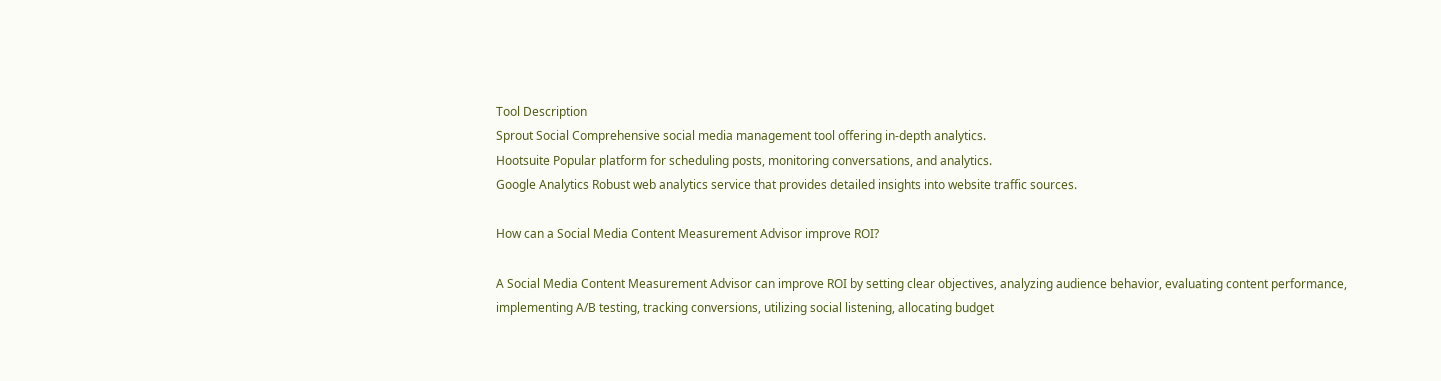Tool Description
Sprout Social Comprehensive social media management tool offering in-depth analytics.
Hootsuite Popular platform for scheduling posts, monitoring conversations, and analytics.
Google Analytics Robust web analytics service that provides detailed insights into website traffic sources.

How can a Social Media Content Measurement Advisor improve ROI?

A Social Media Content Measurement Advisor can improve ROI by setting clear objectives, analyzing audience behavior, evaluating content performance, implementing A/B testing, tracking conversions, utilizing social listening, allocating budget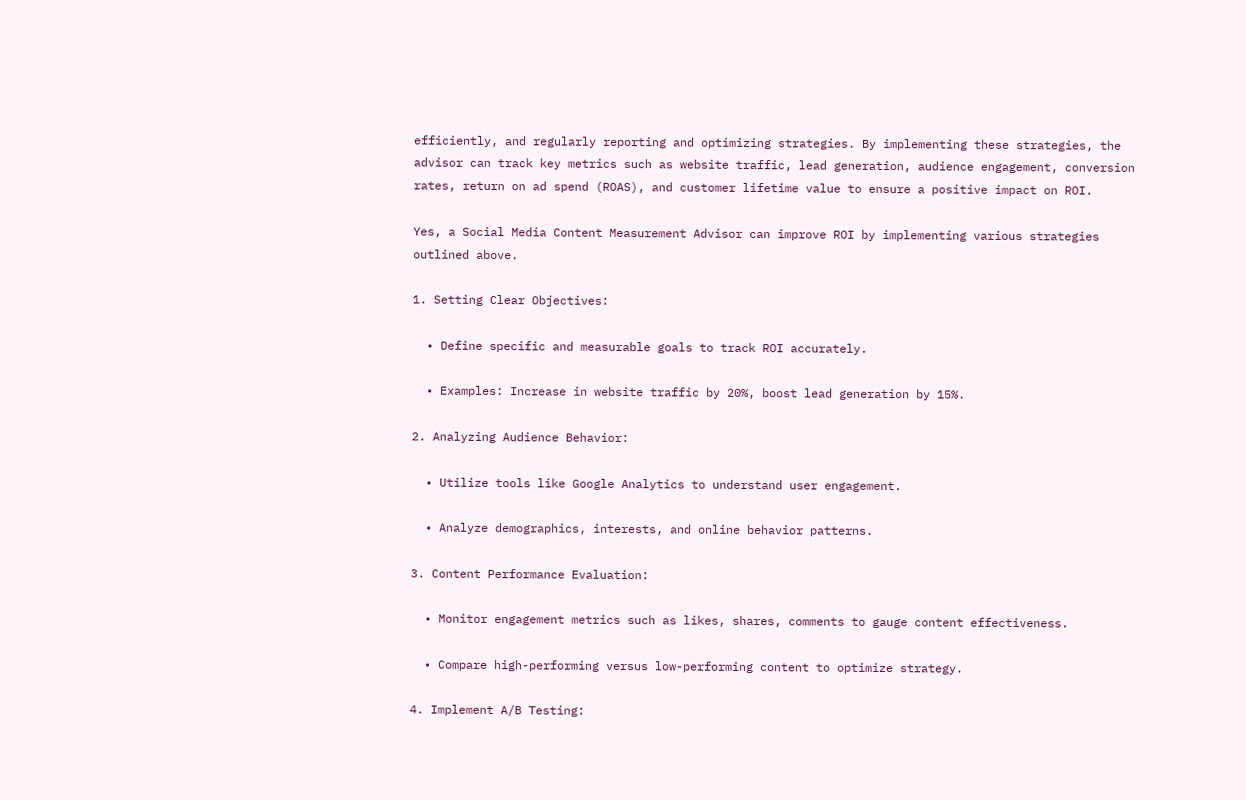efficiently, and regularly reporting and optimizing strategies. By implementing these strategies, the advisor can track key metrics such as website traffic, lead generation, audience engagement, conversion rates, return on ad spend (ROAS), and customer lifetime value to ensure a positive impact on ROI.

Yes, a Social Media Content Measurement Advisor can improve ROI by implementing various strategies outlined above.

1. Setting Clear Objectives:

  • Define specific and measurable goals to track ROI accurately.

  • Examples: Increase in website traffic by 20%, boost lead generation by 15%.

2. Analyzing Audience Behavior:

  • Utilize tools like Google Analytics to understand user engagement.

  • Analyze demographics, interests, and online behavior patterns.

3. Content Performance Evaluation:

  • Monitor engagement metrics such as likes, shares, comments to gauge content effectiveness.

  • Compare high-performing versus low-performing content to optimize strategy.

4. Implement A/B Testing: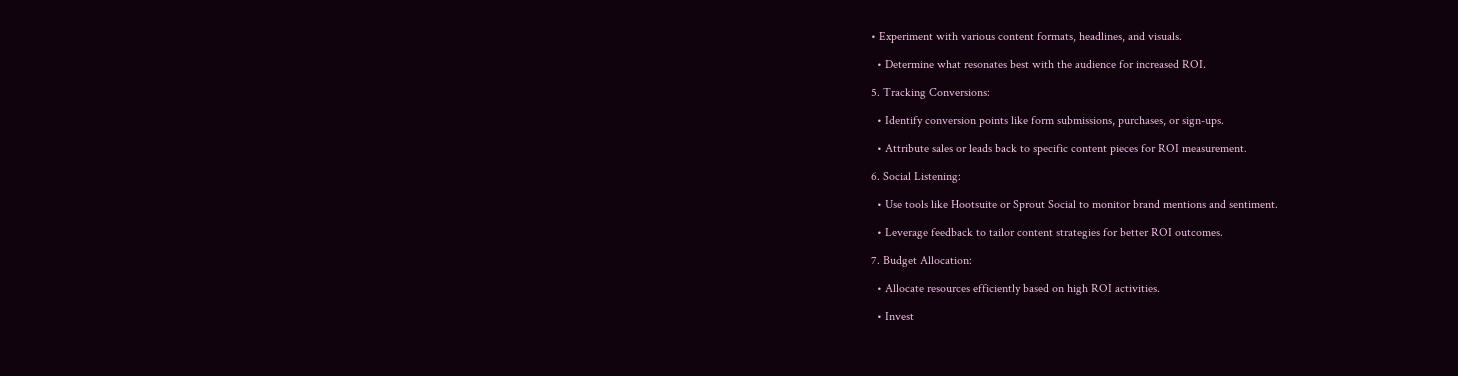• Experiment with various content formats, headlines, and visuals.

  • Determine what resonates best with the audience for increased ROI.

5. Tracking Conversions:

  • Identify conversion points like form submissions, purchases, or sign-ups.

  • Attribute sales or leads back to specific content pieces for ROI measurement.

6. Social Listening:

  • Use tools like Hootsuite or Sprout Social to monitor brand mentions and sentiment.

  • Leverage feedback to tailor content strategies for better ROI outcomes.

7. Budget Allocation:

  • Allocate resources efficiently based on high ROI activities.

  • Invest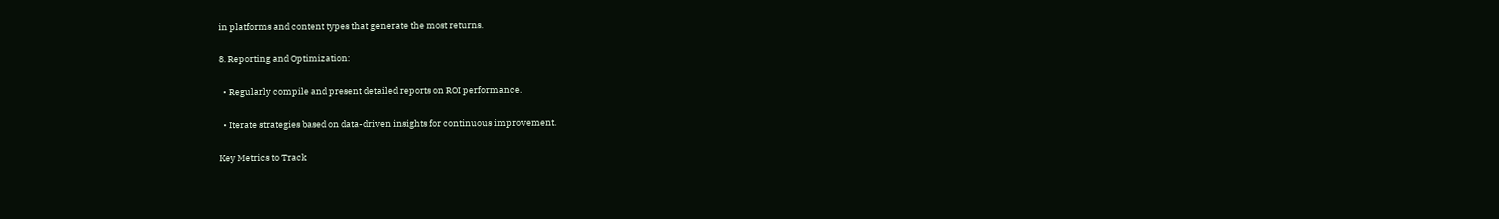in platforms and content types that generate the most returns.

8. Reporting and Optimization:

  • Regularly compile and present detailed reports on ROI performance.

  • Iterate strategies based on data-driven insights for continuous improvement.

Key Metrics to Track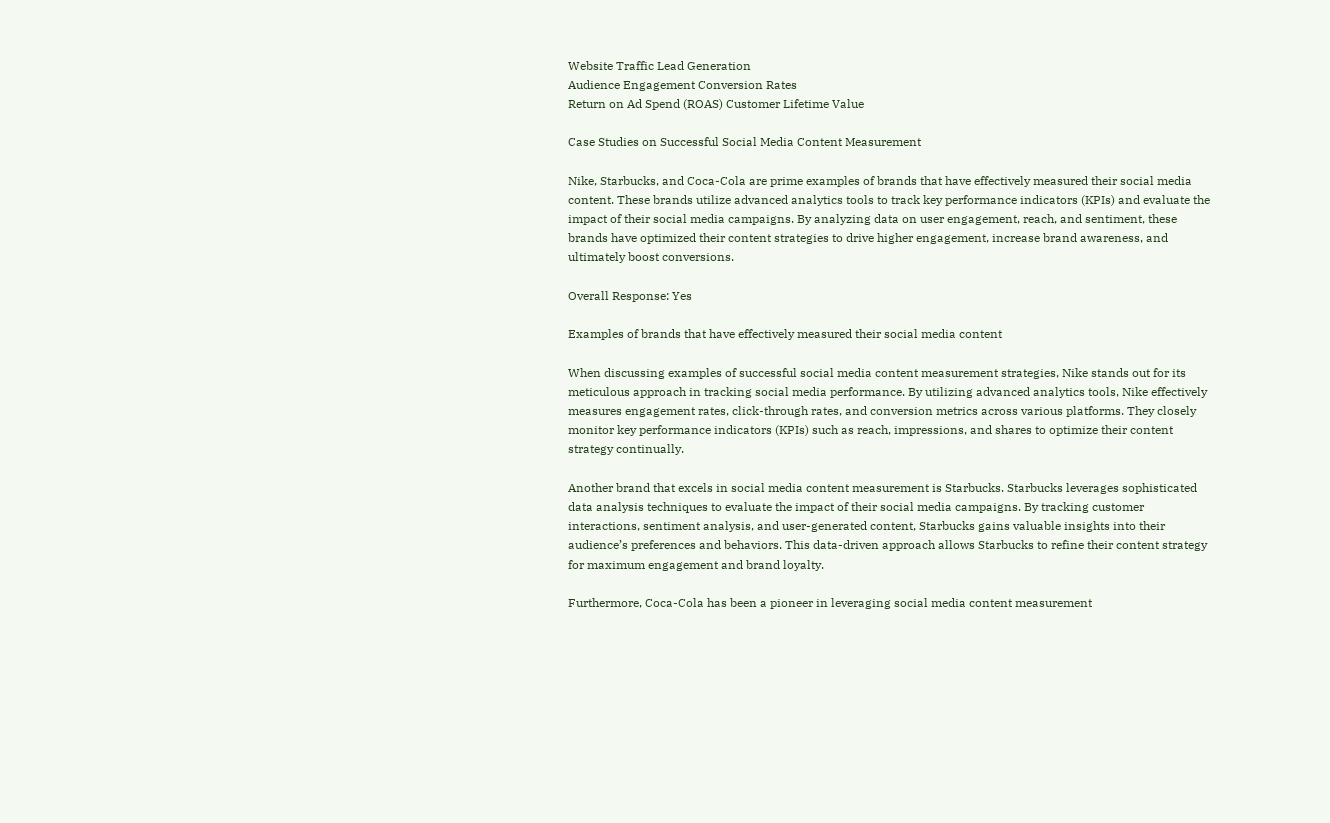Website Traffic Lead Generation
Audience Engagement Conversion Rates
Return on Ad Spend (ROAS) Customer Lifetime Value

Case Studies on Successful Social Media Content Measurement

Nike, Starbucks, and Coca-Cola are prime examples of brands that have effectively measured their social media content. These brands utilize advanced analytics tools to track key performance indicators (KPIs) and evaluate the impact of their social media campaigns. By analyzing data on user engagement, reach, and sentiment, these brands have optimized their content strategies to drive higher engagement, increase brand awareness, and ultimately boost conversions.

Overall Response: Yes

Examples of brands that have effectively measured their social media content

When discussing examples of successful social media content measurement strategies, Nike stands out for its meticulous approach in tracking social media performance. By utilizing advanced analytics tools, Nike effectively measures engagement rates, click-through rates, and conversion metrics across various platforms. They closely monitor key performance indicators (KPIs) such as reach, impressions, and shares to optimize their content strategy continually.

Another brand that excels in social media content measurement is Starbucks. Starbucks leverages sophisticated data analysis techniques to evaluate the impact of their social media campaigns. By tracking customer interactions, sentiment analysis, and user-generated content, Starbucks gains valuable insights into their audience’s preferences and behaviors. This data-driven approach allows Starbucks to refine their content strategy for maximum engagement and brand loyalty.

Furthermore, Coca-Cola has been a pioneer in leveraging social media content measurement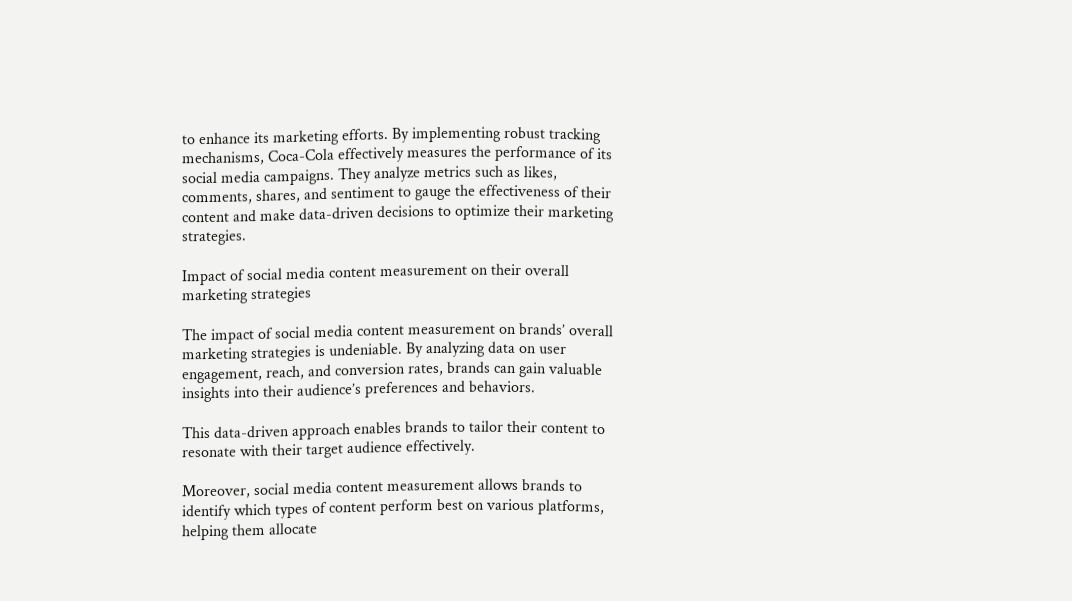to enhance its marketing efforts. By implementing robust tracking mechanisms, Coca-Cola effectively measures the performance of its social media campaigns. They analyze metrics such as likes, comments, shares, and sentiment to gauge the effectiveness of their content and make data-driven decisions to optimize their marketing strategies.

Impact of social media content measurement on their overall marketing strategies

The impact of social media content measurement on brands’ overall marketing strategies is undeniable. By analyzing data on user engagement, reach, and conversion rates, brands can gain valuable insights into their audience’s preferences and behaviors.

This data-driven approach enables brands to tailor their content to resonate with their target audience effectively.

Moreover, social media content measurement allows brands to identify which types of content perform best on various platforms, helping them allocate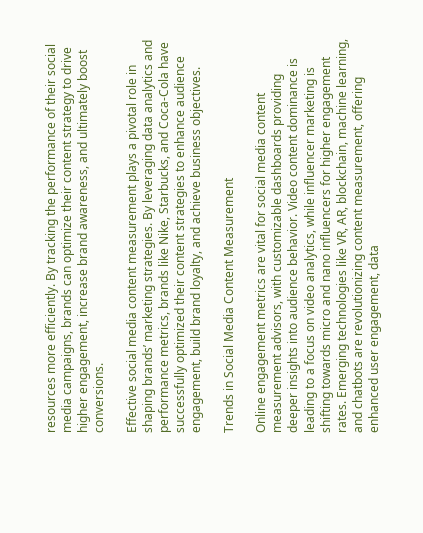resources more efficiently. By tracking the performance of their social media campaigns, brands can optimize their content strategy to drive higher engagement, increase brand awareness, and ultimately boost conversions.

Effective social media content measurement plays a pivotal role in shaping brands’ marketing strategies. By leveraging data analytics and performance metrics, brands like Nike, Starbucks, and Coca-Cola have successfully optimized their content strategies to enhance audience engagement, build brand loyalty, and achieve business objectives.

Trends in Social Media Content Measurement

Online engagement metrics are vital for social media content measurement advisors, with customizable dashboards providing deeper insights into audience behavior. Video content dominance is leading to a focus on video analytics, while influencer marketing is shifting towards micro and nano influencers for higher engagement rates. Emerging technologies like VR, AR, blockchain, machine learning, and chatbots are revolutionizing content measurement, offering enhanced user engagement, data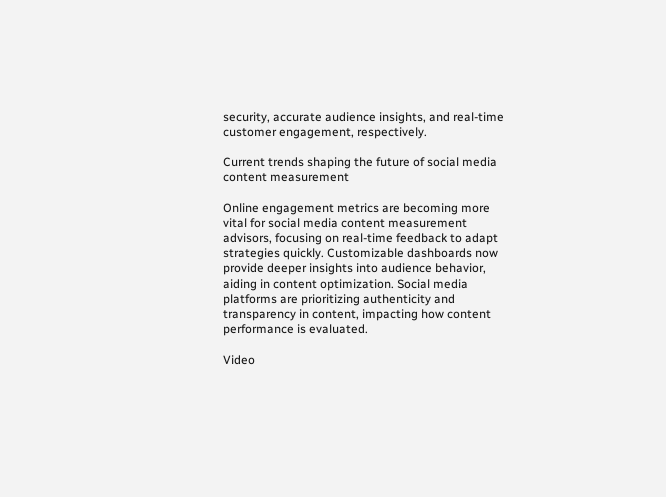security, accurate audience insights, and real-time customer engagement, respectively.

Current trends shaping the future of social media content measurement

Online engagement metrics are becoming more vital for social media content measurement advisors, focusing on real-time feedback to adapt strategies quickly. Customizable dashboards now provide deeper insights into audience behavior, aiding in content optimization. Social media platforms are prioritizing authenticity and transparency in content, impacting how content performance is evaluated.

Video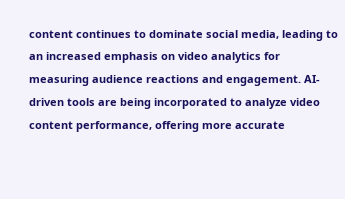content continues to dominate social media, leading to an increased emphasis on video analytics for measuring audience reactions and engagement. AI-driven tools are being incorporated to analyze video content performance, offering more accurate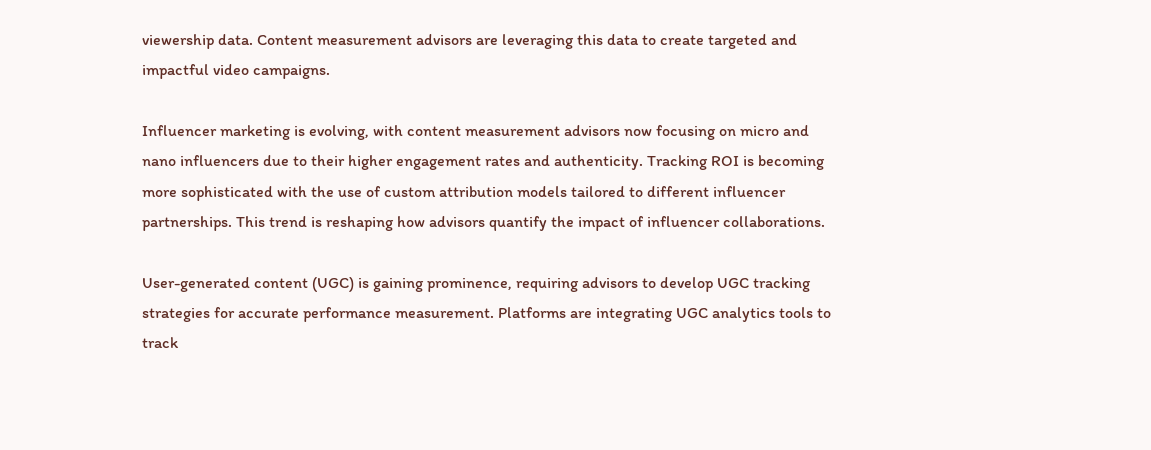viewership data. Content measurement advisors are leveraging this data to create targeted and impactful video campaigns.

Influencer marketing is evolving, with content measurement advisors now focusing on micro and nano influencers due to their higher engagement rates and authenticity. Tracking ROI is becoming more sophisticated with the use of custom attribution models tailored to different influencer partnerships. This trend is reshaping how advisors quantify the impact of influencer collaborations.

User-generated content (UGC) is gaining prominence, requiring advisors to develop UGC tracking strategies for accurate performance measurement. Platforms are integrating UGC analytics tools to track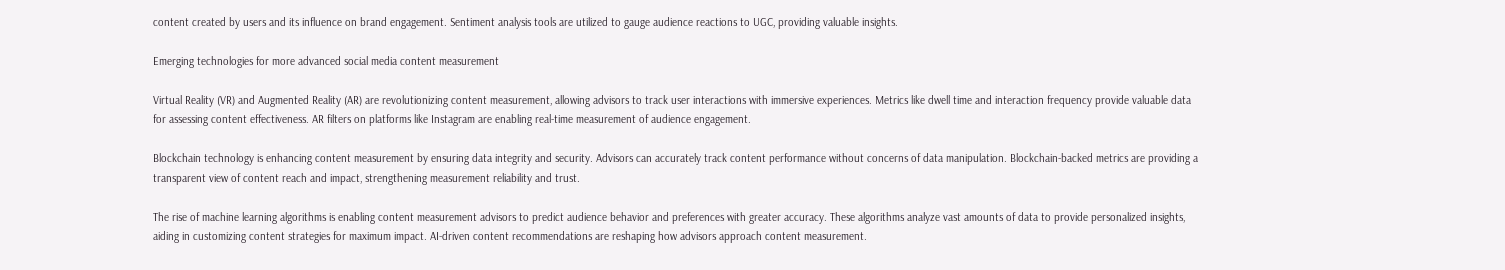content created by users and its influence on brand engagement. Sentiment analysis tools are utilized to gauge audience reactions to UGC, providing valuable insights.

Emerging technologies for more advanced social media content measurement

Virtual Reality (VR) and Augmented Reality (AR) are revolutionizing content measurement, allowing advisors to track user interactions with immersive experiences. Metrics like dwell time and interaction frequency provide valuable data for assessing content effectiveness. AR filters on platforms like Instagram are enabling real-time measurement of audience engagement.

Blockchain technology is enhancing content measurement by ensuring data integrity and security. Advisors can accurately track content performance without concerns of data manipulation. Blockchain-backed metrics are providing a transparent view of content reach and impact, strengthening measurement reliability and trust.

The rise of machine learning algorithms is enabling content measurement advisors to predict audience behavior and preferences with greater accuracy. These algorithms analyze vast amounts of data to provide personalized insights, aiding in customizing content strategies for maximum impact. AI-driven content recommendations are reshaping how advisors approach content measurement.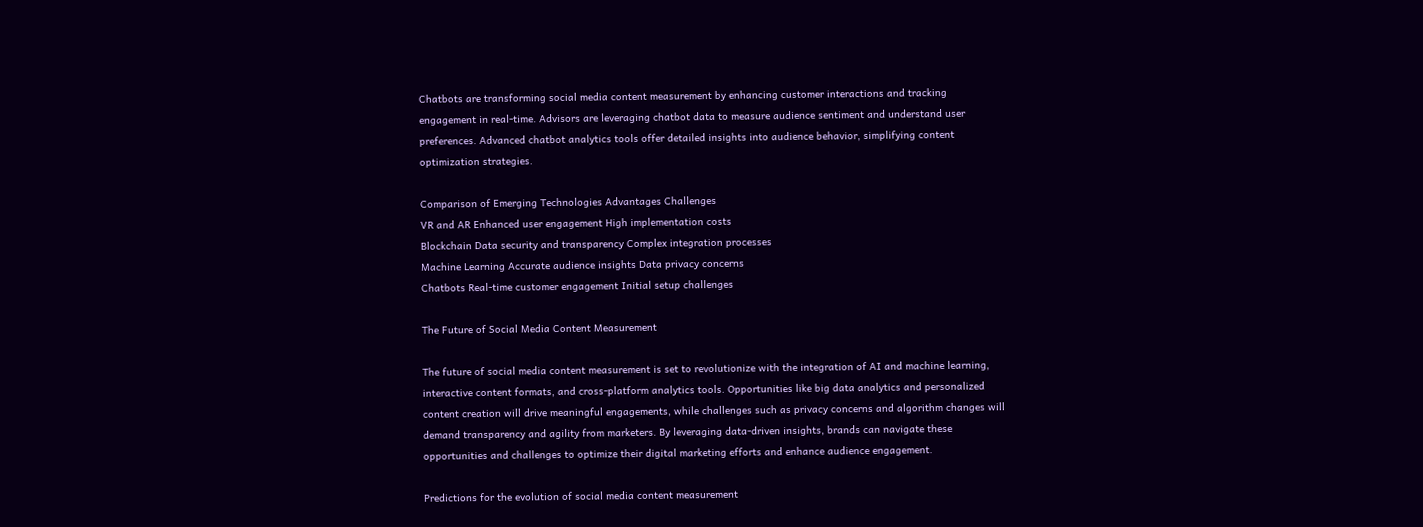Chatbots are transforming social media content measurement by enhancing customer interactions and tracking engagement in real-time. Advisors are leveraging chatbot data to measure audience sentiment and understand user preferences. Advanced chatbot analytics tools offer detailed insights into audience behavior, simplifying content optimization strategies.

Comparison of Emerging Technologies Advantages Challenges
VR and AR Enhanced user engagement High implementation costs
Blockchain Data security and transparency Complex integration processes
Machine Learning Accurate audience insights Data privacy concerns
Chatbots Real-time customer engagement Initial setup challenges

The Future of Social Media Content Measurement

The future of social media content measurement is set to revolutionize with the integration of AI and machine learning, interactive content formats, and cross-platform analytics tools. Opportunities like big data analytics and personalized content creation will drive meaningful engagements, while challenges such as privacy concerns and algorithm changes will demand transparency and agility from marketers. By leveraging data-driven insights, brands can navigate these opportunities and challenges to optimize their digital marketing efforts and enhance audience engagement.

Predictions for the evolution of social media content measurement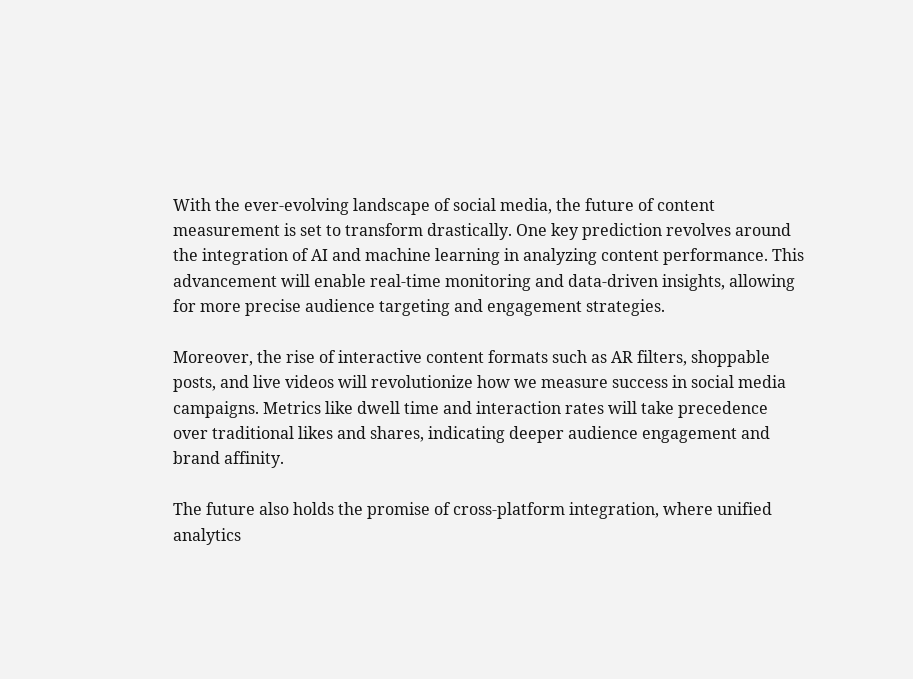With the ever-evolving landscape of social media, the future of content measurement is set to transform drastically. One key prediction revolves around the integration of AI and machine learning in analyzing content performance. This advancement will enable real-time monitoring and data-driven insights, allowing for more precise audience targeting and engagement strategies.

Moreover, the rise of interactive content formats such as AR filters, shoppable posts, and live videos will revolutionize how we measure success in social media campaigns. Metrics like dwell time and interaction rates will take precedence over traditional likes and shares, indicating deeper audience engagement and brand affinity.

The future also holds the promise of cross-platform integration, where unified analytics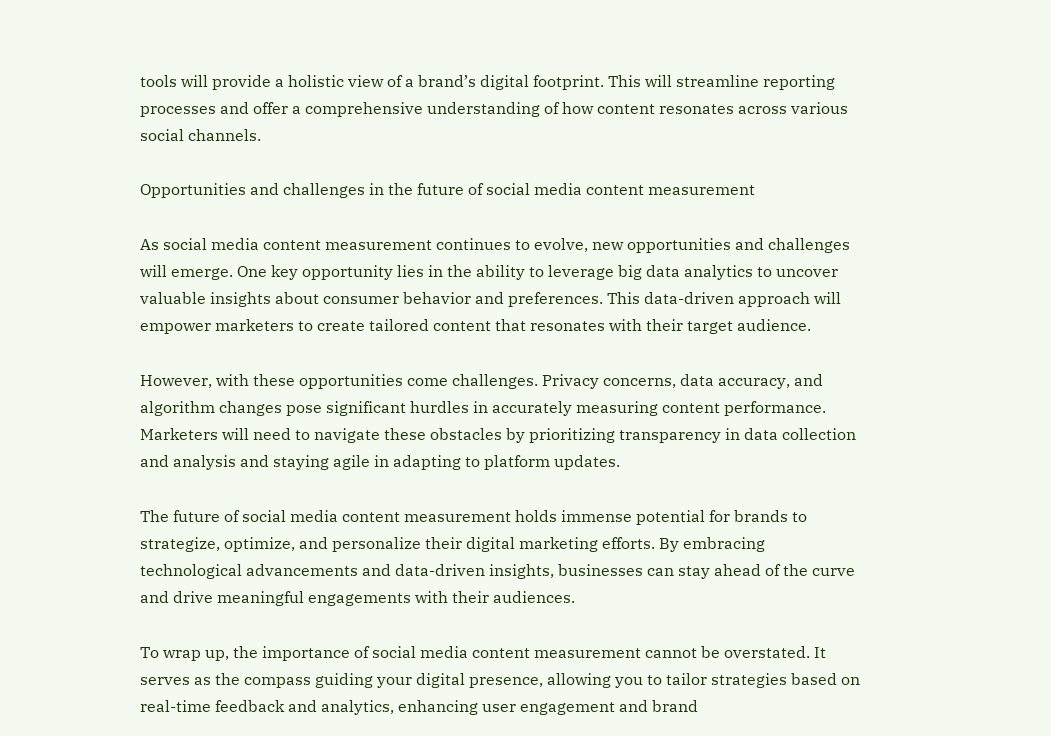tools will provide a holistic view of a brand’s digital footprint. This will streamline reporting processes and offer a comprehensive understanding of how content resonates across various social channels.

Opportunities and challenges in the future of social media content measurement

As social media content measurement continues to evolve, new opportunities and challenges will emerge. One key opportunity lies in the ability to leverage big data analytics to uncover valuable insights about consumer behavior and preferences. This data-driven approach will empower marketers to create tailored content that resonates with their target audience.

However, with these opportunities come challenges. Privacy concerns, data accuracy, and algorithm changes pose significant hurdles in accurately measuring content performance. Marketers will need to navigate these obstacles by prioritizing transparency in data collection and analysis and staying agile in adapting to platform updates.

The future of social media content measurement holds immense potential for brands to strategize, optimize, and personalize their digital marketing efforts. By embracing technological advancements and data-driven insights, businesses can stay ahead of the curve and drive meaningful engagements with their audiences.

To wrap up, the importance of social media content measurement cannot be overstated. It serves as the compass guiding your digital presence, allowing you to tailor strategies based on real-time feedback and analytics, enhancing user engagement and brand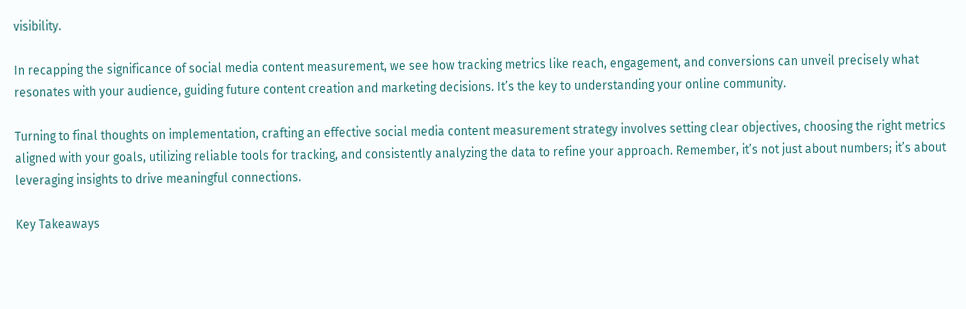visibility.

In recapping the significance of social media content measurement, we see how tracking metrics like reach, engagement, and conversions can unveil precisely what resonates with your audience, guiding future content creation and marketing decisions. It’s the key to understanding your online community.

Turning to final thoughts on implementation, crafting an effective social media content measurement strategy involves setting clear objectives, choosing the right metrics aligned with your goals, utilizing reliable tools for tracking, and consistently analyzing the data to refine your approach. Remember, it’s not just about numbers; it’s about leveraging insights to drive meaningful connections.

Key Takeaways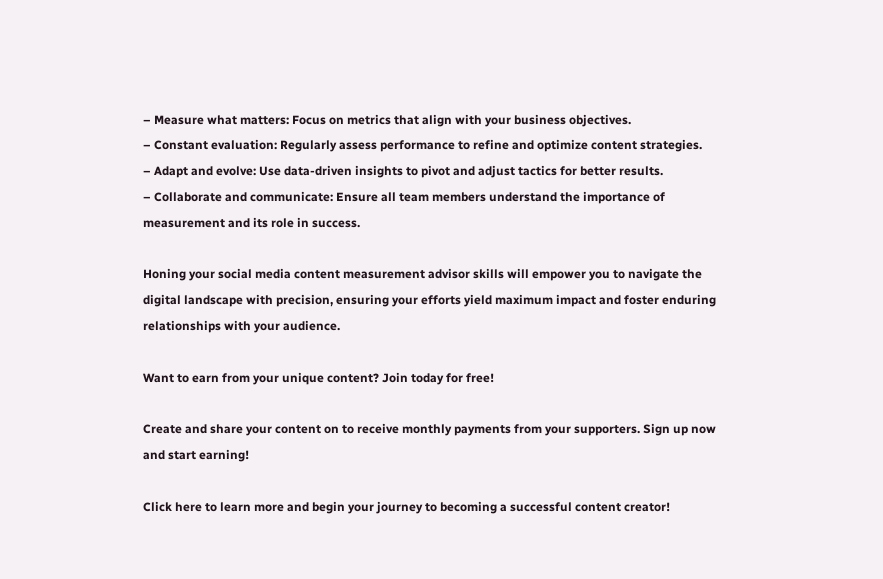– Measure what matters: Focus on metrics that align with your business objectives.
– Constant evaluation: Regularly assess performance to refine and optimize content strategies.
– Adapt and evolve: Use data-driven insights to pivot and adjust tactics for better results.
– Collaborate and communicate: Ensure all team members understand the importance of measurement and its role in success.

Honing your social media content measurement advisor skills will empower you to navigate the digital landscape with precision, ensuring your efforts yield maximum impact and foster enduring relationships with your audience.

Want to earn from your unique content? Join today for free!

Create and share your content on to receive monthly payments from your supporters. Sign up now and start earning!

Click here to learn more and begin your journey to becoming a successful content creator!